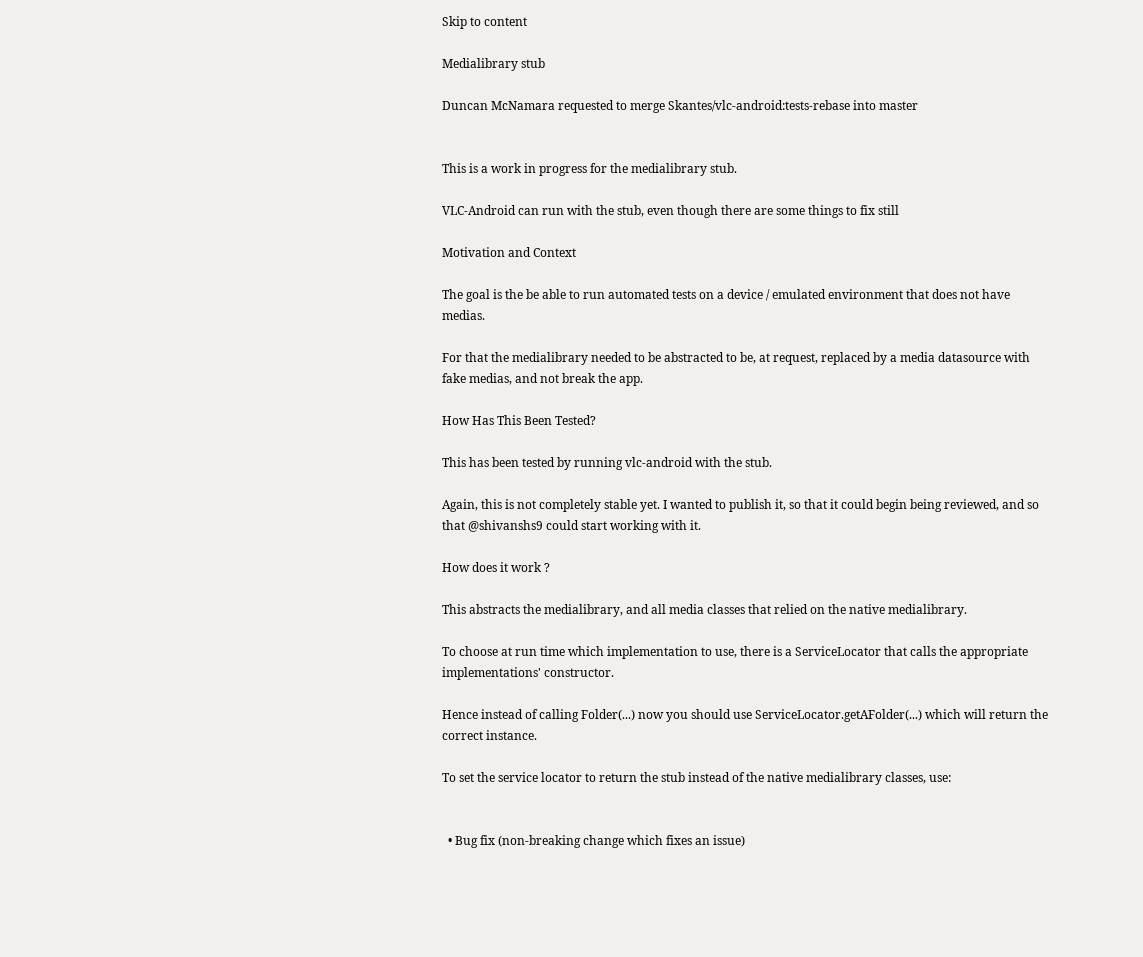Skip to content

Medialibrary stub

Duncan McNamara requested to merge Skantes/vlc-android:tests-rebase into master


This is a work in progress for the medialibrary stub.

VLC-Android can run with the stub, even though there are some things to fix still

Motivation and Context

The goal is the be able to run automated tests on a device / emulated environment that does not have medias.

For that the medialibrary needed to be abstracted to be, at request, replaced by a media datasource with fake medias, and not break the app.

How Has This Been Tested?

This has been tested by running vlc-android with the stub.

Again, this is not completely stable yet. I wanted to publish it, so that it could begin being reviewed, and so that @shivanshs9 could start working with it.

How does it work ?

This abstracts the medialibrary, and all media classes that relied on the native medialibrary.

To choose at run time which implementation to use, there is a ServiceLocator that calls the appropriate implementations' constructor.

Hence instead of calling Folder(...) now you should use ServiceLocator.getAFolder(...) which will return the correct instance.

To set the service locator to return the stub instead of the native medialibrary classes, use:


  • Bug fix (non-breaking change which fixes an issue)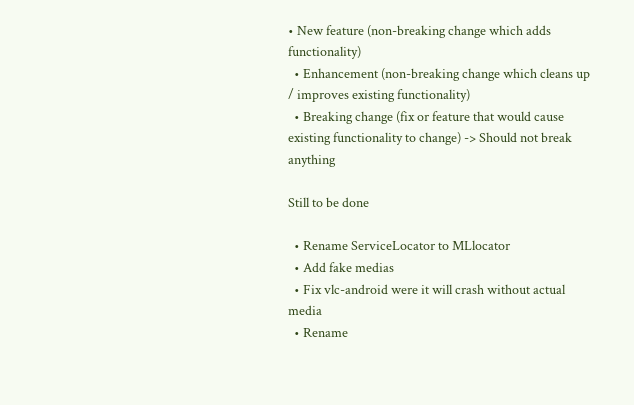• New feature (non-breaking change which adds functionality)
  • Enhancement (non-breaking change which cleans up / improves existing functionality)
  • Breaking change (fix or feature that would cause existing functionality to change) -> Should not break anything

Still to be done

  • Rename ServiceLocator to MLlocator
  • Add fake medias
  • Fix vlc-android were it will crash without actual media
  • Rename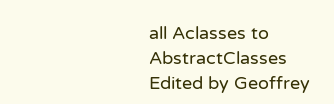all Aclasses to AbstractClasses
Edited by Geoffrey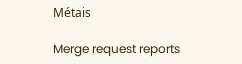Métais

Merge request reports